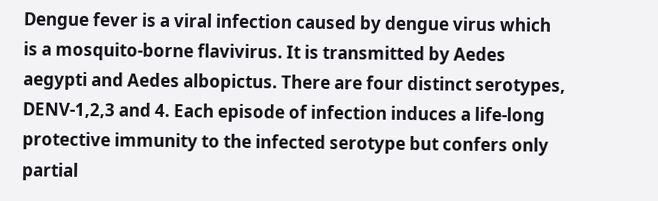Dengue fever is a viral infection caused by dengue virus which is a mosquito-borne flavivirus. It is transmitted by Aedes aegypti and Aedes albopictus. There are four distinct serotypes, DENV-1,2,3 and 4. Each episode of infection induces a life-long protective immunity to the infected serotype but confers only partial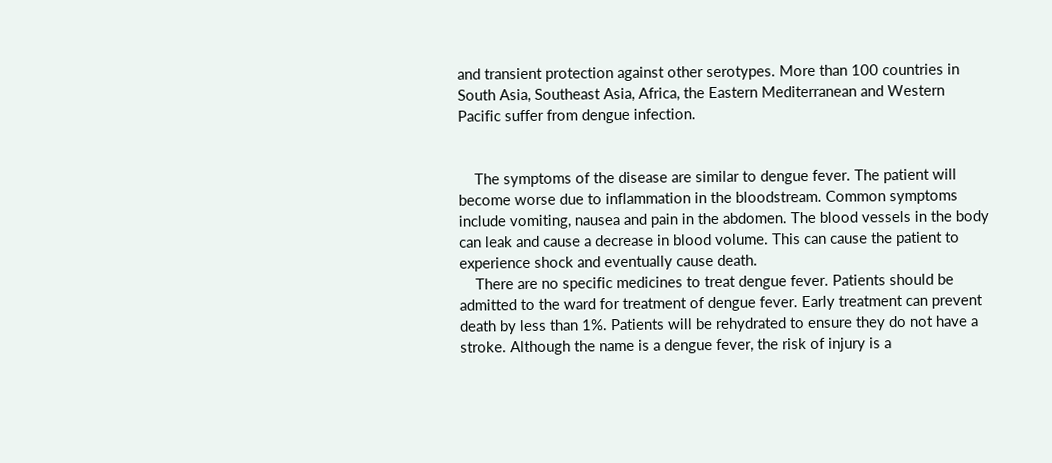and transient protection against other serotypes. More than 100 countries in South Asia, Southeast Asia, Africa, the Eastern Mediterranean and Western Pacific suffer from dengue infection.


    The symptoms of the disease are similar to dengue fever. The patient will become worse due to inflammation in the bloodstream. Common symptoms include vomiting, nausea and pain in the abdomen. The blood vessels in the body can leak and cause a decrease in blood volume. This can cause the patient to experience shock and eventually cause death.
    There are no specific medicines to treat dengue fever. Patients should be admitted to the ward for treatment of dengue fever. Early treatment can prevent death by less than 1%. Patients will be rehydrated to ensure they do not have a stroke. Although the name is a dengue fever, the risk of injury is a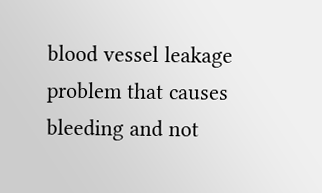blood vessel leakage problem that causes bleeding and not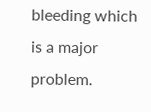bleeding which is a major problem.